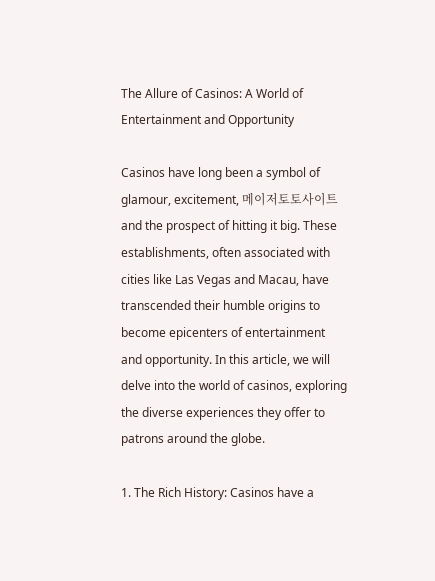The Allure of Casinos: A World of Entertainment and Opportunity

Casinos have long been a symbol of glamour, excitement, 메이저토토사이트 and the prospect of hitting it big. These establishments, often associated with cities like Las Vegas and Macau, have transcended their humble origins to become epicenters of entertainment and opportunity. In this article, we will delve into the world of casinos, exploring the diverse experiences they offer to patrons around the globe.

1. The Rich History: Casinos have a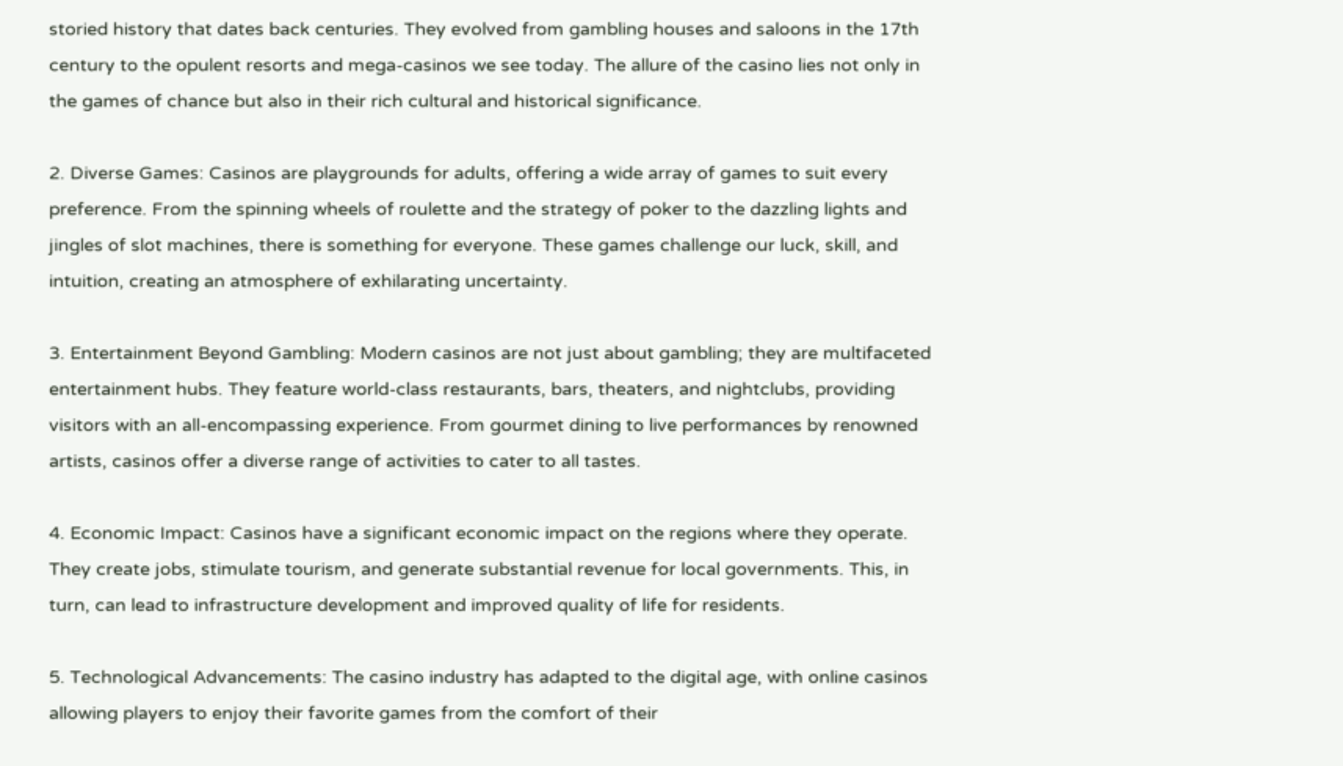storied history that dates back centuries. They evolved from gambling houses and saloons in the 17th century to the opulent resorts and mega-casinos we see today. The allure of the casino lies not only in the games of chance but also in their rich cultural and historical significance.

2. Diverse Games: Casinos are playgrounds for adults, offering a wide array of games to suit every preference. From the spinning wheels of roulette and the strategy of poker to the dazzling lights and jingles of slot machines, there is something for everyone. These games challenge our luck, skill, and intuition, creating an atmosphere of exhilarating uncertainty.

3. Entertainment Beyond Gambling: Modern casinos are not just about gambling; they are multifaceted entertainment hubs. They feature world-class restaurants, bars, theaters, and nightclubs, providing visitors with an all-encompassing experience. From gourmet dining to live performances by renowned artists, casinos offer a diverse range of activities to cater to all tastes.

4. Economic Impact: Casinos have a significant economic impact on the regions where they operate. They create jobs, stimulate tourism, and generate substantial revenue for local governments. This, in turn, can lead to infrastructure development and improved quality of life for residents.

5. Technological Advancements: The casino industry has adapted to the digital age, with online casinos allowing players to enjoy their favorite games from the comfort of their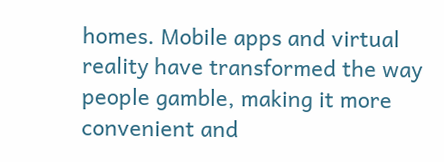homes. Mobile apps and virtual reality have transformed the way people gamble, making it more convenient and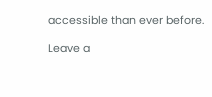accessible than ever before.

Leave a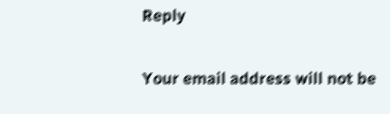Reply

Your email address will not be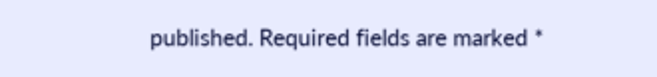published. Required fields are marked *